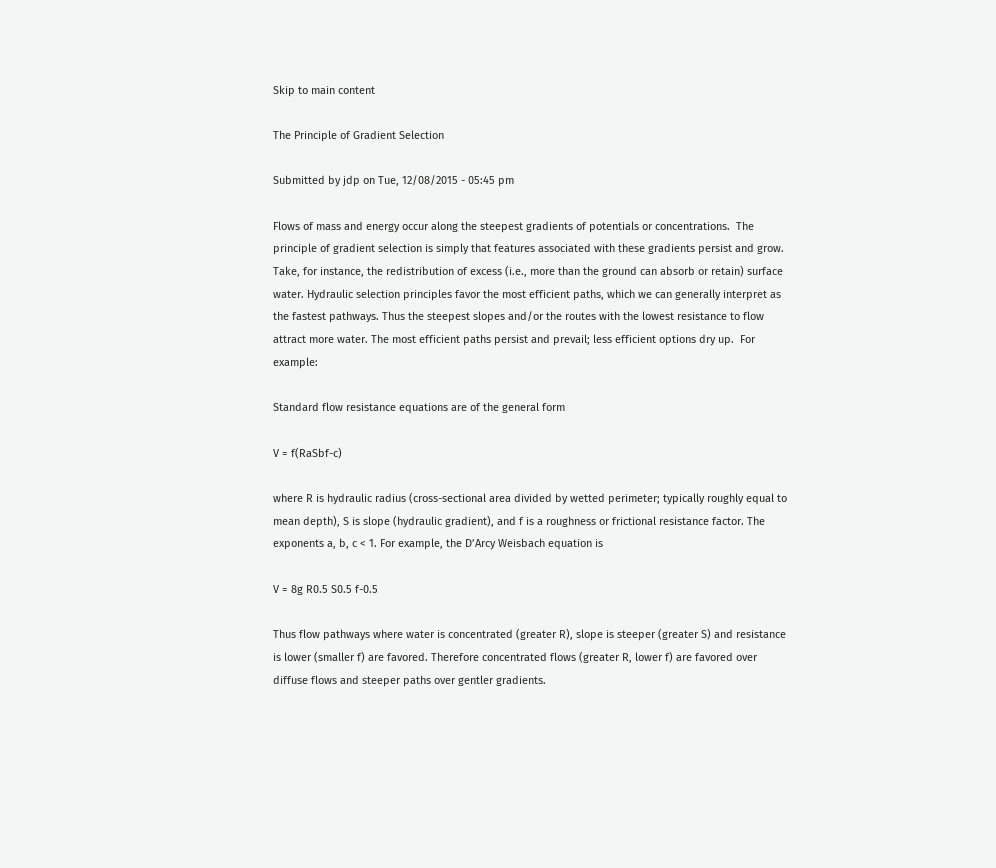Skip to main content

The Principle of Gradient Selection

Submitted by jdp on Tue, 12/08/2015 - 05:45 pm

Flows of mass and energy occur along the steepest gradients of potentials or concentrations.  The principle of gradient selection is simply that features associated with these gradients persist and grow. Take, for instance, the redistribution of excess (i.e., more than the ground can absorb or retain) surface water. Hydraulic selection principles favor the most efficient paths, which we can generally interpret as the fastest pathways. Thus the steepest slopes and/or the routes with the lowest resistance to flow attract more water. The most efficient paths persist and prevail; less efficient options dry up.  For example:

Standard flow resistance equations are of the general form

V = f(RaSbf-c)

where R is hydraulic radius (cross-sectional area divided by wetted perimeter; typically roughly equal to mean depth), S is slope (hydraulic gradient), and f is a roughness or frictional resistance factor. The exponents a, b, c < 1. For example, the D’Arcy Weisbach equation is

V = 8g R0.5 S0.5 f-0.5

Thus flow pathways where water is concentrated (greater R), slope is steeper (greater S) and resistance is lower (smaller f) are favored. Therefore concentrated flows (greater R, lower f) are favored over diffuse flows and steeper paths over gentler gradients.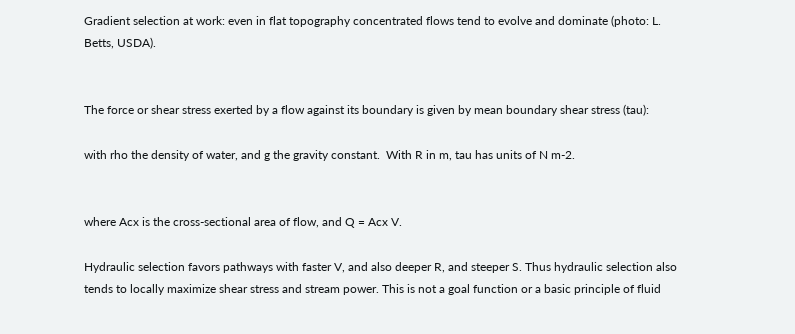Gradient selection at work: even in flat topography concentrated flows tend to evolve and dominate (photo: L. Betts, USDA).


The force or shear stress exerted by a flow against its boundary is given by mean boundary shear stress (tau):

with rho the density of water, and g the gravity constant.  With R in m, tau has units of N m-2.


where Acx is the cross-sectional area of flow, and Q = Acx V.

Hydraulic selection favors pathways with faster V, and also deeper R, and steeper S. Thus hydraulic selection also tends to locally maximize shear stress and stream power. This is not a goal function or a basic principle of fluid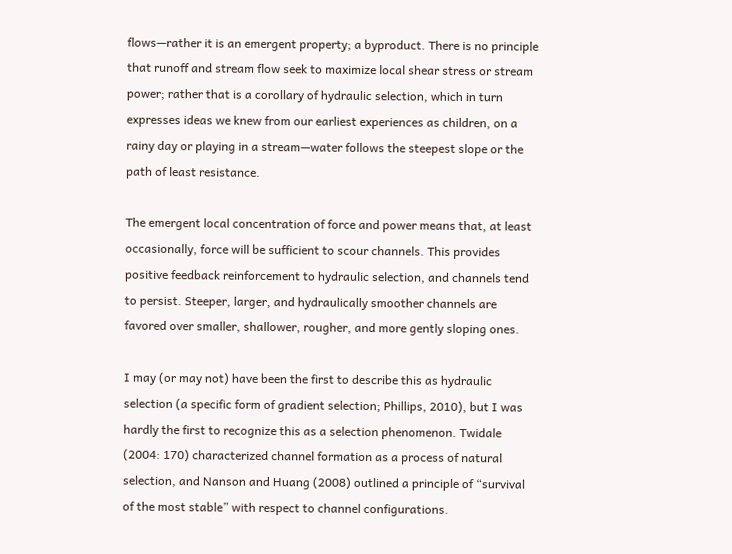flows—rather it is an emergent property; a byproduct. There is no principle that runoff and stream flow seek to maximize local shear stress or stream power; rather that is a corollary of hydraulic selection, which in turn expresses ideas we knew from our earliest experiences as children, on a rainy day or playing in a stream—water follows the steepest slope or the path of least resistance.

The emergent local concentration of force and power means that, at least occasionally, force will be sufficient to scour channels. This provides positive feedback reinforcement to hydraulic selection, and channels tend to persist. Steeper, larger, and hydraulically smoother channels are favored over smaller, shallower, rougher, and more gently sloping ones.

I may (or may not) have been the first to describe this as hydraulic selection (a specific form of gradient selection; Phillips, 2010), but I was hardly the first to recognize this as a selection phenomenon. Twidale (2004: 170) characterized channel formation as a process of natural selection, and Nanson and Huang (2008) outlined a principle of “survival of the most stable” with respect to channel configurations.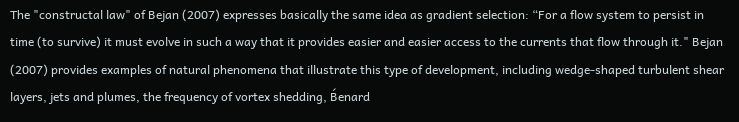The "constructal law" of Bejan (2007) expresses basically the same idea as gradient selection: “For a flow system to persist in time (to survive) it must evolve in such a way that it provides easier and easier access to the currents that flow through it." Bejan (2007) provides examples of natural phenomena that illustrate this type of development, including wedge-shaped turbulent shear layers, jets and plumes, the frequency of vortex shedding, B́enard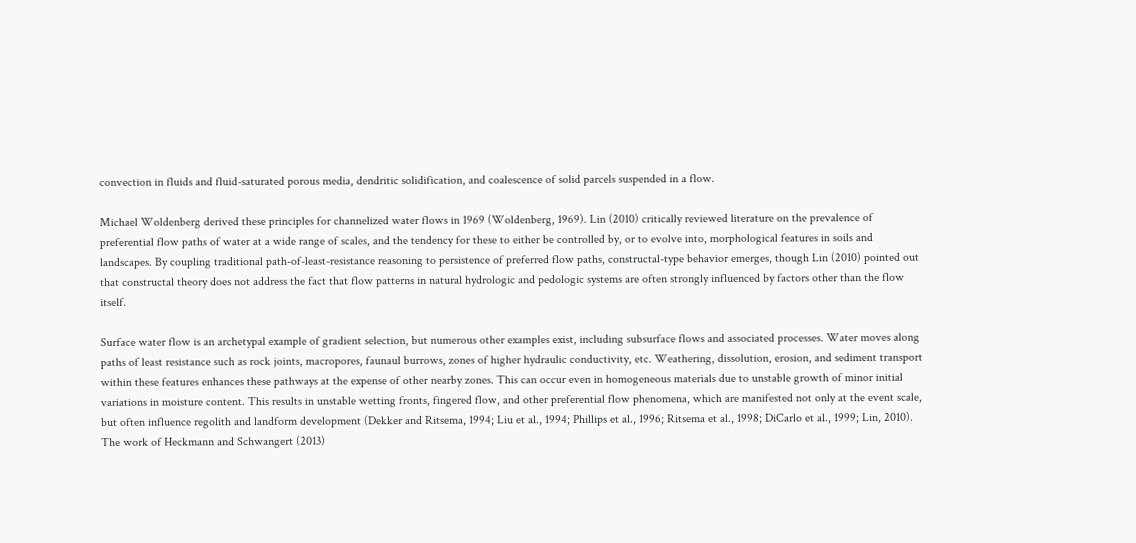convection in fluids and fluid-saturated porous media, dendritic solidification, and coalescence of solid parcels suspended in a flow.

Michael Woldenberg derived these principles for channelized water flows in 1969 (Woldenberg, 1969). Lin (2010) critically reviewed literature on the prevalence of preferential flow paths of water at a wide range of scales, and the tendency for these to either be controlled by, or to evolve into, morphological features in soils and landscapes. By coupling traditional path-of-least-resistance reasoning to persistence of preferred flow paths, constructal-type behavior emerges, though Lin (2010) pointed out that constructal theory does not address the fact that flow patterns in natural hydrologic and pedologic systems are often strongly influenced by factors other than the flow itself.

Surface water flow is an archetypal example of gradient selection, but numerous other examples exist, including subsurface flows and associated processes. Water moves along paths of least resistance such as rock joints, macropores, faunaul burrows, zones of higher hydraulic conductivity, etc. Weathering, dissolution, erosion, and sediment transport within these features enhances these pathways at the expense of other nearby zones. This can occur even in homogeneous materials due to unstable growth of minor initial variations in moisture content. This results in unstable wetting fronts, fingered flow, and other preferential flow phenomena, which are manifested not only at the event scale, but often influence regolith and landform development (Dekker and Ritsema, 1994; Liu et al., 1994; Phillips et al., 1996; Ritsema et al., 1998; DiCarlo et al., 1999; Lin, 2010). The work of Heckmann and Schwangert (2013)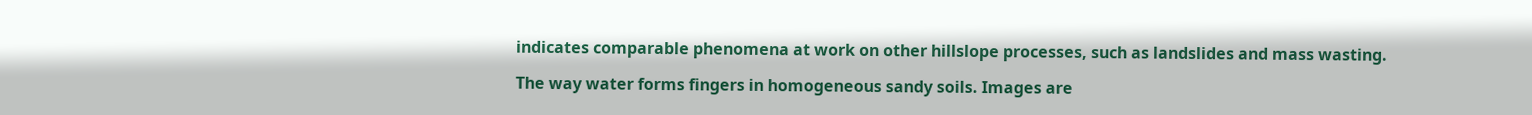indicates comparable phenomena at work on other hillslope processes, such as landslides and mass wasting.

The way water forms fingers in homogeneous sandy soils. Images are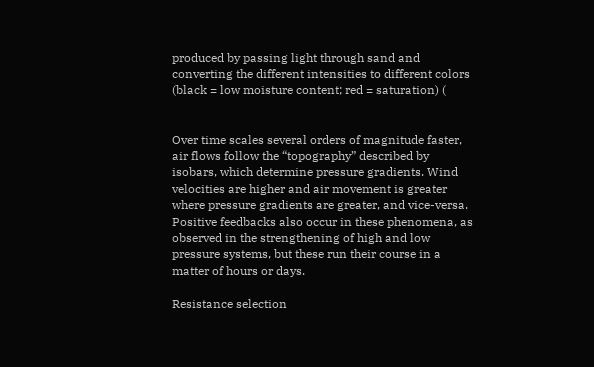produced by passing light through sand and converting the different intensities to different colors (black = low moisture content; red = saturation) (


Over time scales several orders of magnitude faster, air flows follow the “topography” described by isobars, which determine pressure gradients. Wind velocities are higher and air movement is greater where pressure gradients are greater, and vice-versa. Positive feedbacks also occur in these phenomena, as observed in the strengthening of high and low pressure systems, but these run their course in a matter of hours or days.

Resistance selection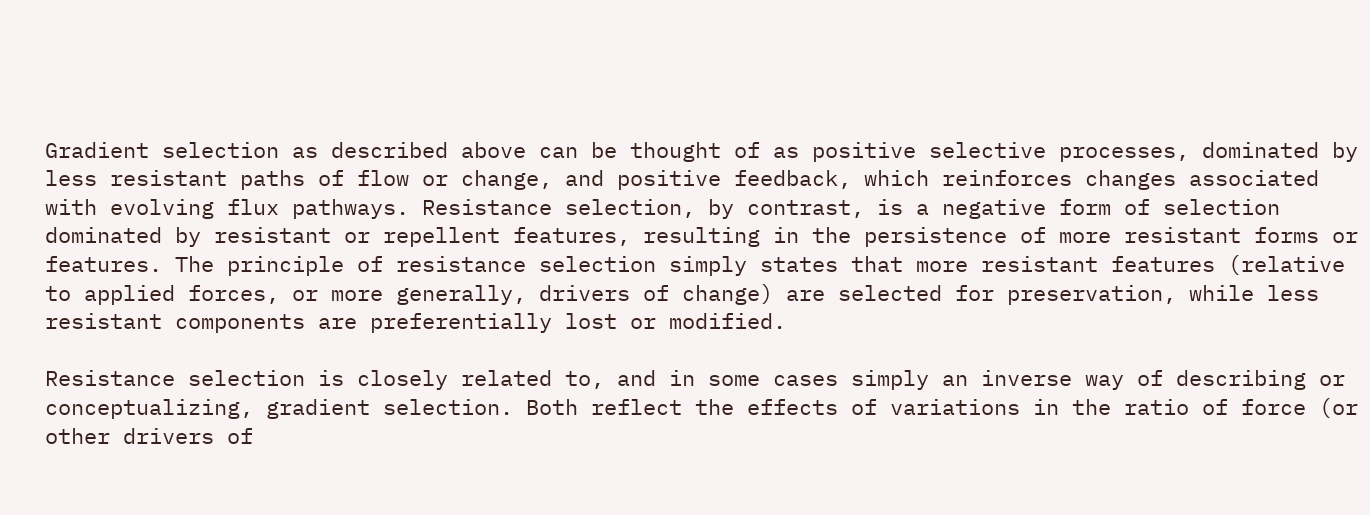Gradient selection as described above can be thought of as positive selective processes, dominated by less resistant paths of flow or change, and positive feedback, which reinforces changes associated with evolving flux pathways. Resistance selection, by contrast, is a negative form of selection dominated by resistant or repellent features, resulting in the persistence of more resistant forms or features. The principle of resistance selection simply states that more resistant features (relative to applied forces, or more generally, drivers of change) are selected for preservation, while less resistant components are preferentially lost or modified.

Resistance selection is closely related to, and in some cases simply an inverse way of describing or conceptualizing, gradient selection. Both reflect the effects of variations in the ratio of force (or other drivers of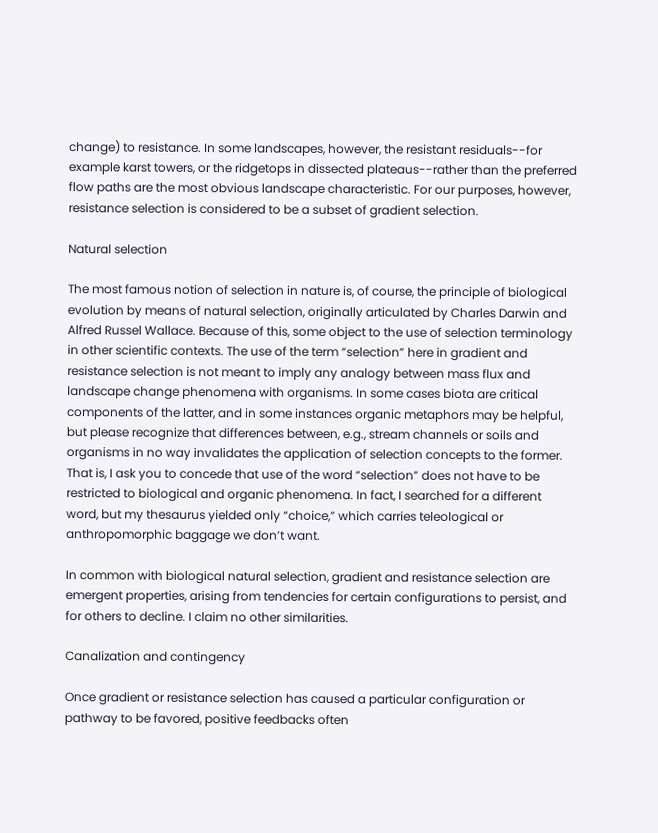change) to resistance. In some landscapes, however, the resistant residuals--for example karst towers, or the ridgetops in dissected plateaus--rather than the preferred flow paths are the most obvious landscape characteristic. For our purposes, however, resistance selection is considered to be a subset of gradient selection.

Natural selection

The most famous notion of selection in nature is, of course, the principle of biological evolution by means of natural selection, originally articulated by Charles Darwin and Alfred Russel Wallace. Because of this, some object to the use of selection terminology in other scientific contexts. The use of the term “selection” here in gradient and resistance selection is not meant to imply any analogy between mass flux and landscape change phenomena with organisms. In some cases biota are critical components of the latter, and in some instances organic metaphors may be helpful, but please recognize that differences between, e.g., stream channels or soils and organisms in no way invalidates the application of selection concepts to the former. That is, I ask you to concede that use of the word “selection” does not have to be restricted to biological and organic phenomena. In fact, I searched for a different word, but my thesaurus yielded only “choice,” which carries teleological or anthropomorphic baggage we don’t want.

In common with biological natural selection, gradient and resistance selection are emergent properties, arising from tendencies for certain configurations to persist, and for others to decline. I claim no other similarities.

Canalization and contingency

Once gradient or resistance selection has caused a particular configuration or pathway to be favored, positive feedbacks often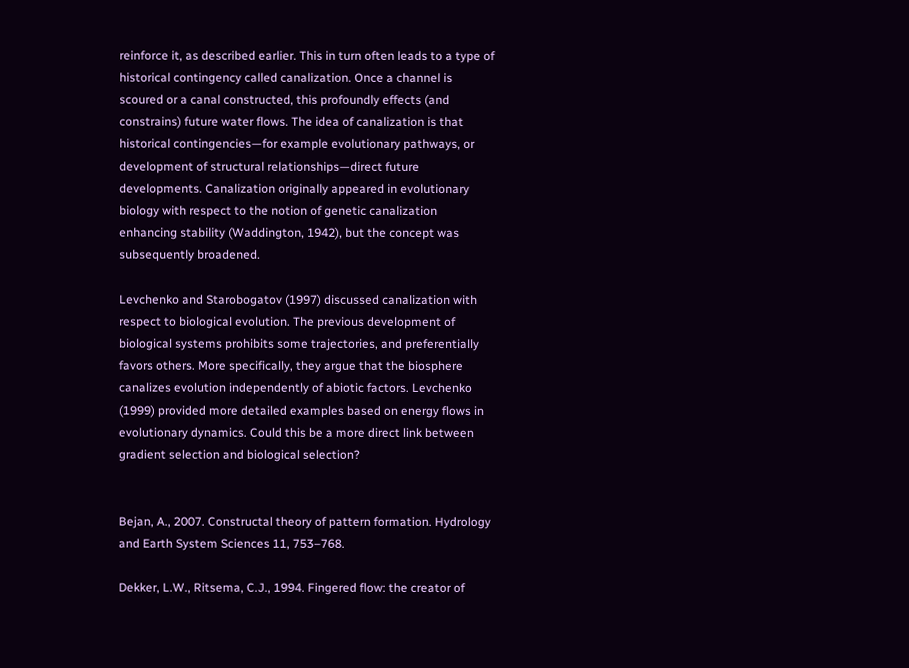reinforce it, as described earlier. This in turn often leads to a type of historical contingency called canalization. Once a channel is scoured or a canal constructed, this profoundly effects (and constrains) future water flows. The idea of canalization is that historical contingencies—for example evolutionary pathways, or development of structural relationships—direct future developments. Canalization originally appeared in evolutionary biology with respect to the notion of genetic canalization enhancing stability (Waddington, 1942), but the concept was subsequently broadened.

Levchenko and Starobogatov (1997) discussed canalization with respect to biological evolution. The previous development of biological systems prohibits some trajectories, and preferentially favors others. More specifically, they argue that the biosphere canalizes evolution independently of abiotic factors. Levchenko (1999) provided more detailed examples based on energy flows in evolutionary dynamics. Could this be a more direct link between gradient selection and biological selection?


Bejan, A., 2007. Constructal theory of pattern formation. Hydrology and Earth System Sciences 11, 753–768.

Dekker, L.W., Ritsema, C.J., 1994. Fingered flow: the creator of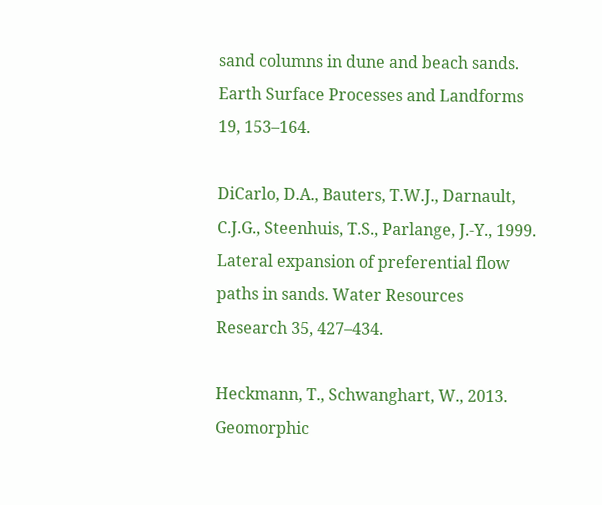sand columns in dune and beach sands. Earth Surface Processes and Landforms 19, 153–164.

DiCarlo, D.A., Bauters, T.W.J., Darnault, C.J.G., Steenhuis, T.S., Parlange, J.-Y., 1999. Lateral expansion of preferential flow paths in sands. Water Resources Research 35, 427–434.

Heckmann, T., Schwanghart, W., 2013. Geomorphic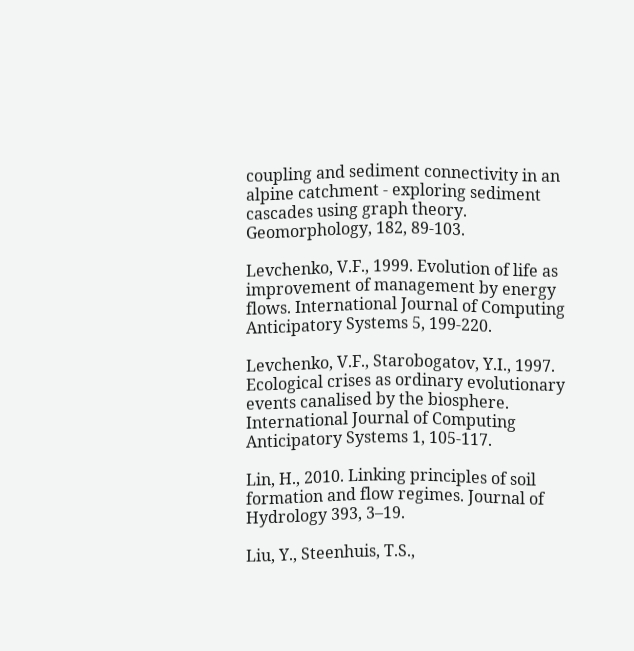coupling and sediment connectivity in an alpine catchment - exploring sediment cascades using graph theory. Geomorphology, 182, 89-103.

Levchenko, V.F., 1999. Evolution of life as improvement of management by energy flows. International Journal of Computing Anticipatory Systems 5, 199-220.

Levchenko, V.F., Starobogatov, Y.I., 1997. Ecological crises as ordinary evolutionary events canalised by the biosphere. International Journal of Computing Anticipatory Systems 1, 105-117.

Lin, H., 2010. Linking principles of soil formation and flow regimes. Journal of Hydrology 393, 3–19.

Liu, Y., Steenhuis, T.S.,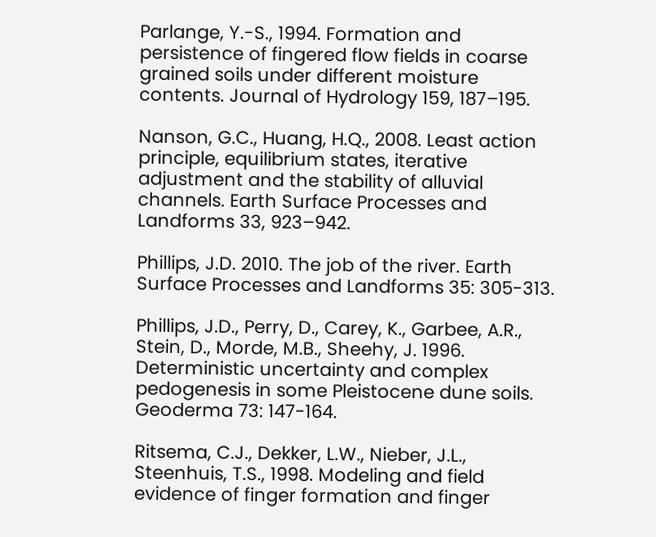Parlange, Y.-S., 1994. Formation and persistence of fingered flow fields in coarse grained soils under different moisture contents. Journal of Hydrology 159, 187–195.

Nanson, G.C., Huang, H.Q., 2008. Least action principle, equilibrium states, iterative adjustment and the stability of alluvial channels. Earth Surface Processes and Landforms 33, 923–942.

Phillips, J.D. 2010. The job of the river. Earth Surface Processes and Landforms 35: 305-313.

Phillips, J.D., Perry, D., Carey, K., Garbee, A.R., Stein, D., Morde, M.B., Sheehy, J. 1996. Deterministic uncertainty and complex pedogenesis in some Pleistocene dune soils. Geoderma 73: 147-164.

Ritsema, C.J., Dekker, L.W., Nieber, J.L., Steenhuis, T.S., 1998. Modeling and field evidence of finger formation and finger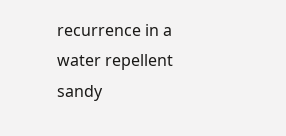recurrence in a water repellent sandy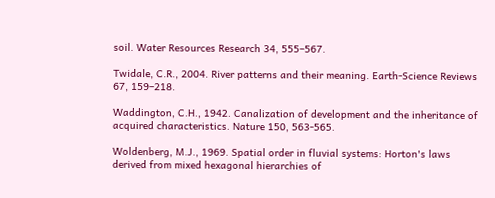soil. Water Resources Research 34, 555–567.

Twidale, C.R., 2004. River patterns and their meaning. Earth-Science Reviews 67, 159–218.

Waddington, C.H., 1942. Canalization of development and the inheritance of acquired characteristics. Nature 150, 563-565.

Woldenberg, M.J., 1969. Spatial order in fluvial systems: Horton's laws derived from mixed hexagonal hierarchies of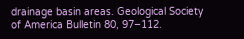drainage basin areas. Geological Society of America Bulletin 80, 97–112.